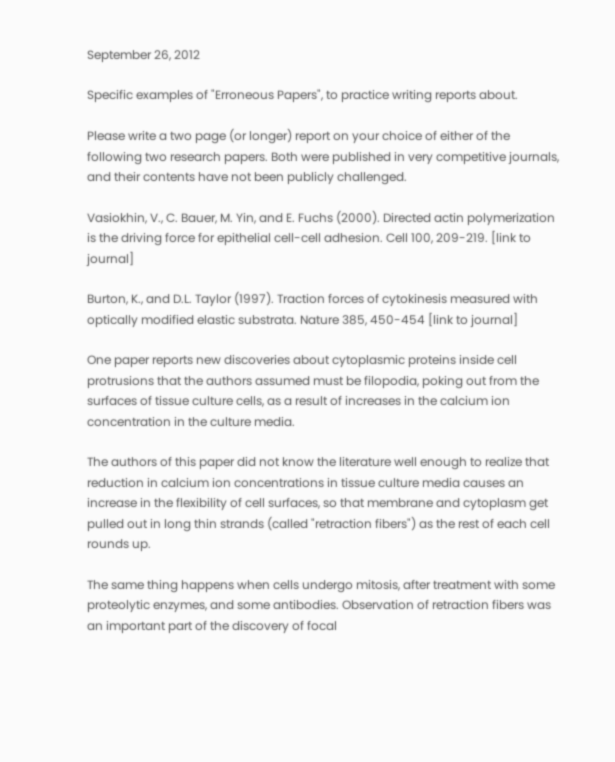September 26, 2012

Specific examples of "Erroneous Papers", to practice writing reports about.

Please write a two page (or longer) report on your choice of either of the following two research papers. Both were published in very competitive journals, and their contents have not been publicly challenged.

Vasiokhin, V., C. Bauer, M. Yin, and E. Fuchs (2000). Directed actin polymerization is the driving force for epithelial cell-cell adhesion. Cell 100, 209-219. [link to journal]

Burton, K., and D.L. Taylor (1997). Traction forces of cytokinesis measured with optically modified elastic substrata. Nature 385, 450-454 [link to journal]

One paper reports new discoveries about cytoplasmic proteins inside cell protrusions that the authors assumed must be filopodia, poking out from the surfaces of tissue culture cells, as a result of increases in the calcium ion concentration in the culture media.

The authors of this paper did not know the literature well enough to realize that reduction in calcium ion concentrations in tissue culture media causes an increase in the flexibility of cell surfaces, so that membrane and cytoplasm get pulled out in long thin strands (called "retraction fibers") as the rest of each cell rounds up.

The same thing happens when cells undergo mitosis, after treatment with some proteolytic enzymes, and some antibodies. Observation of retraction fibers was an important part of the discovery of focal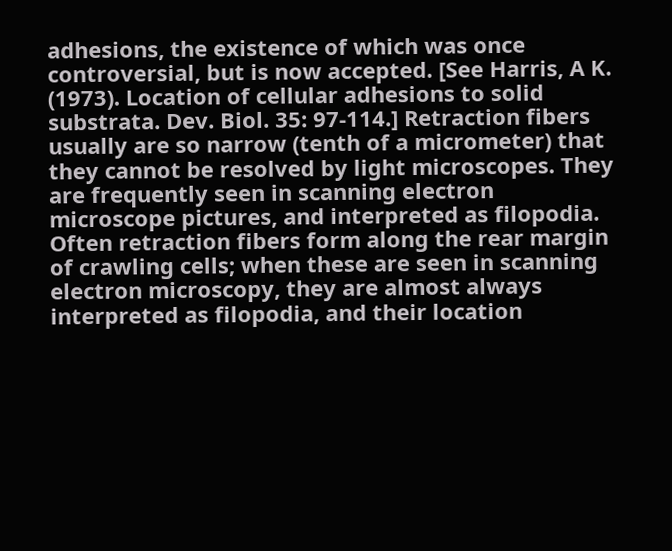adhesions, the existence of which was once controversial, but is now accepted. [See Harris, A K. (1973). Location of cellular adhesions to solid substrata. Dev. Biol. 35: 97-114.] Retraction fibers usually are so narrow (tenth of a micrometer) that they cannot be resolved by light microscopes. They are frequently seen in scanning electron microscope pictures, and interpreted as filopodia. Often retraction fibers form along the rear margin of crawling cells; when these are seen in scanning electron microscopy, they are almost always interpreted as filopodia, and their location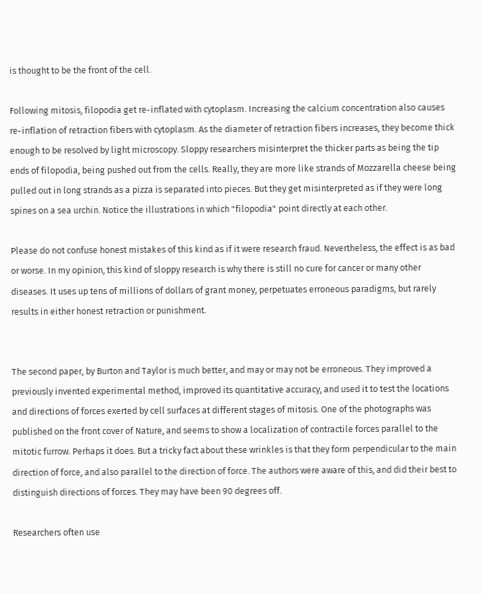is thought to be the front of the cell.

Following mitosis, filopodia get re-inflated with cytoplasm. Increasing the calcium concentration also causes re-inflation of retraction fibers with cytoplasm. As the diameter of retraction fibers increases, they become thick enough to be resolved by light microscopy. Sloppy researchers misinterpret the thicker parts as being the tip ends of filopodia, being pushed out from the cells. Really, they are more like strands of Mozzarella cheese being pulled out in long strands as a pizza is separated into pieces. But they get misinterpreted as if they were long spines on a sea urchin. Notice the illustrations in which "filopodia" point directly at each other.

Please do not confuse honest mistakes of this kind as if it were research fraud. Nevertheless, the effect is as bad or worse. In my opinion, this kind of sloppy research is why there is still no cure for cancer or many other diseases. It uses up tens of millions of dollars of grant money, perpetuates erroneous paradigms, but rarely results in either honest retraction or punishment.


The second paper, by Burton and Taylor is much better, and may or may not be erroneous. They improved a previously invented experimental method, improved its quantitative accuracy, and used it to test the locations and directions of forces exerted by cell surfaces at different stages of mitosis. One of the photographs was published on the front cover of Nature, and seems to show a localization of contractile forces parallel to the mitotic furrow. Perhaps it does. But a tricky fact about these wrinkles is that they form perpendicular to the main direction of force, and also parallel to the direction of force. The authors were aware of this, and did their best to distinguish directions of forces. They may have been 90 degrees off.

Researchers often use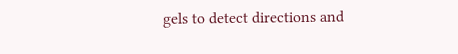gels to detect directions and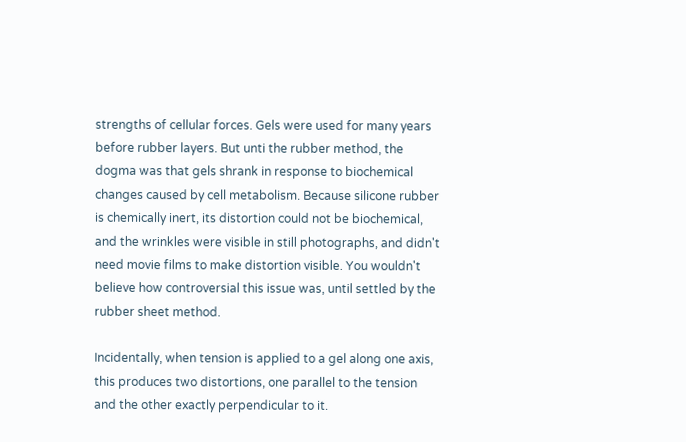strengths of cellular forces. Gels were used for many years before rubber layers. But unti the rubber method, the dogma was that gels shrank in response to biochemical changes caused by cell metabolism. Because silicone rubber is chemically inert, its distortion could not be biochemical, and the wrinkles were visible in still photographs, and didn't need movie films to make distortion visible. You wouldn't believe how controversial this issue was, until settled by the rubber sheet method.

Incidentally, when tension is applied to a gel along one axis, this produces two distortions, one parallel to the tension and the other exactly perpendicular to it.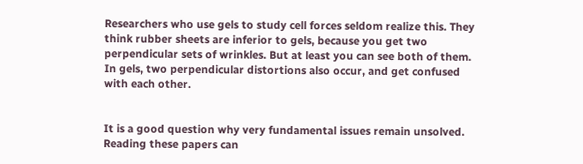Researchers who use gels to study cell forces seldom realize this. They think rubber sheets are inferior to gels, because you get two perpendicular sets of wrinkles. But at least you can see both of them. In gels, two perpendicular distortions also occur, and get confused with each other.


It is a good question why very fundamental issues remain unsolved. Reading these papers can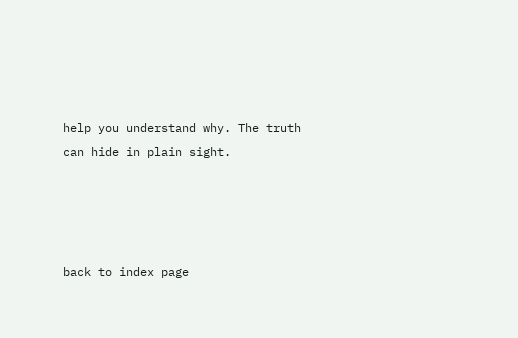help you understand why. The truth can hide in plain sight.




back to index page